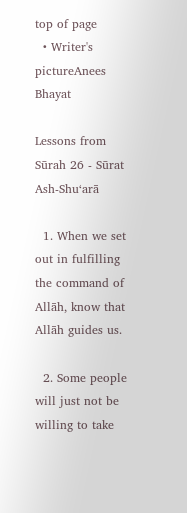top of page
  • Writer's pictureAnees Bhayat

Lessons from Sūrah 26 - Sūrat Ash-Shu‘arā

  1. When we set out in fulfilling the command of Allāh, know that Allāh guides us.

  2. Some people will just not be willing to take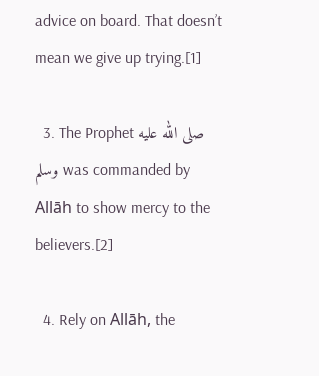advice on board. That doesn’t mean we give up trying.[1]

  3. The Prophet صلى الله عليه وسلم was commanded by Allāh to show mercy to the believers.[2]

  4. Rely on Allāh, the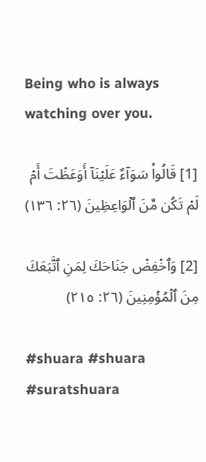Being who is always watching over you.

[1] قَالُواْ سَوَآءٌ عَلَيۡنَآ أَوَعَظۡتَ أَمۡ لَمۡ تَكُن مِّنَ ٱلۡوَاعِظِينَ (٢٦: ١٣٦)

[2] وَٱخۡفِضۡ جَنَاحَكَ لِمَنِ ٱتَّبَعَكَ مِنَ ٱلۡمُؤۡمِنِينَ (٢٦: ٢١٥)

#shuara #shuara #suratshuara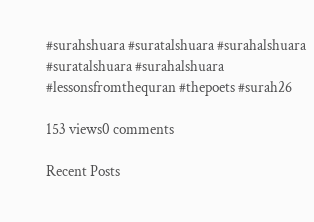#surahshuara #suratalshuara #surahalshuara #suratalshuara #surahalshuara #lessonsfromthequran #thepoets #surah26

153 views0 comments

Recent Posts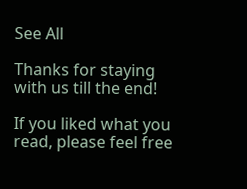See All

Thanks for staying with us till the end!

If you liked what you read, please feel free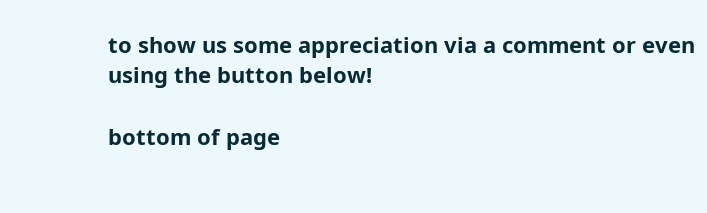to show us some appreciation via a comment or even using the button below!

bottom of page